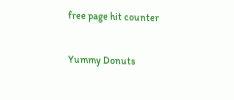free page hit counter

Yummy Donuts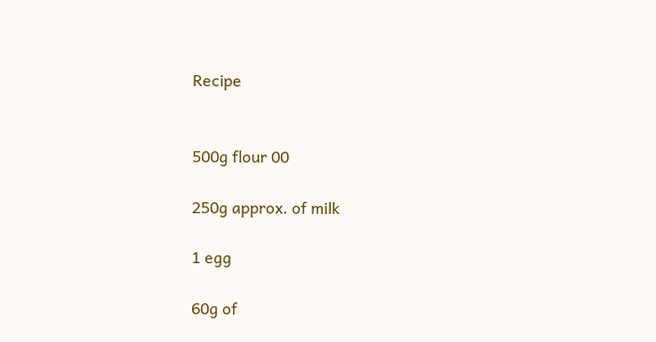Recipe


500g flour 00

250g approx. of milk

1 egg

60g of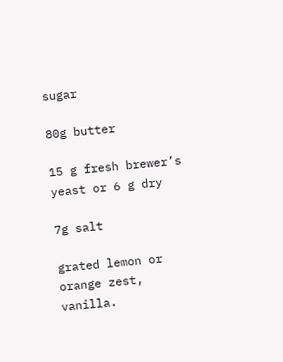sugar

80g butter

15 g fresh brewer’s yeast or 6 g dry

7g salt

grated lemon or orange zest, vanilla.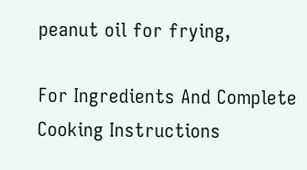peanut oil for frying,

For Ingredients And Complete Cooking Instructions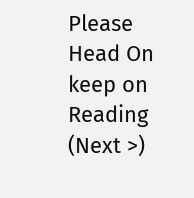Please Head On keep on Reading (Next >)